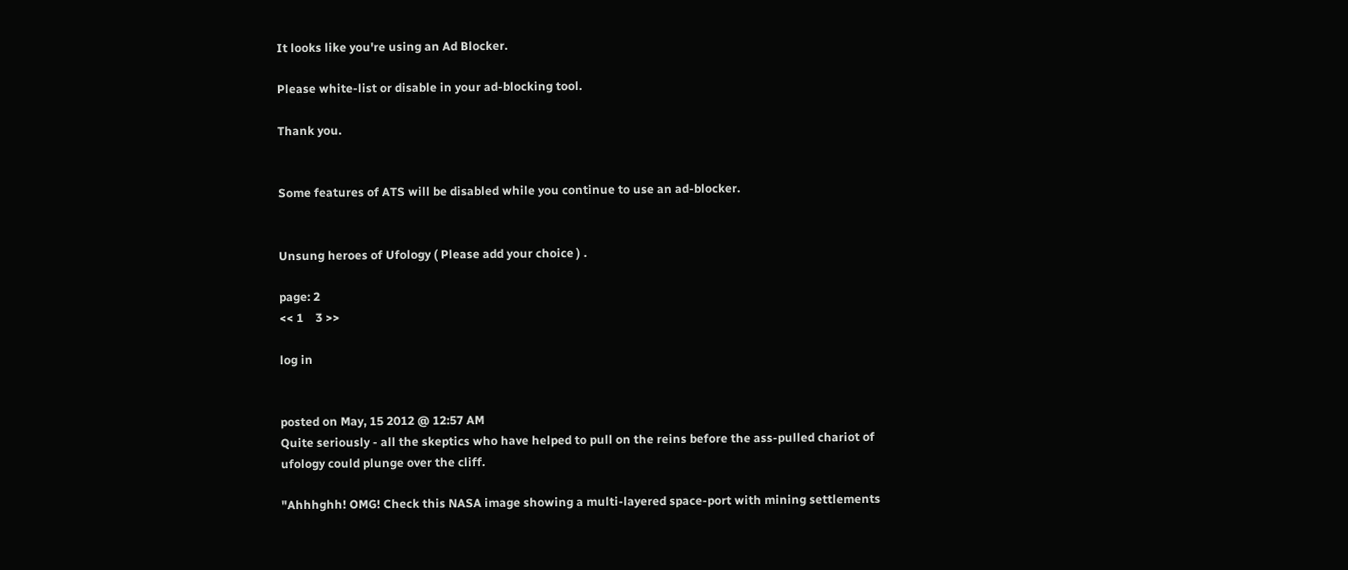It looks like you're using an Ad Blocker.

Please white-list or disable in your ad-blocking tool.

Thank you.


Some features of ATS will be disabled while you continue to use an ad-blocker.


Unsung heroes of Ufology ( Please add your choice ) .

page: 2
<< 1    3 >>

log in


posted on May, 15 2012 @ 12:57 AM
Quite seriously - all the skeptics who have helped to pull on the reins before the ass-pulled chariot of ufology could plunge over the cliff.

"Ahhhghh! OMG! Check this NASA image showing a multi-layered space-port with mining settlements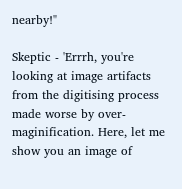nearby!"

Skeptic - 'Errrh, you're looking at image artifacts from the digitising process made worse by over-maginification. Here, let me show you an image of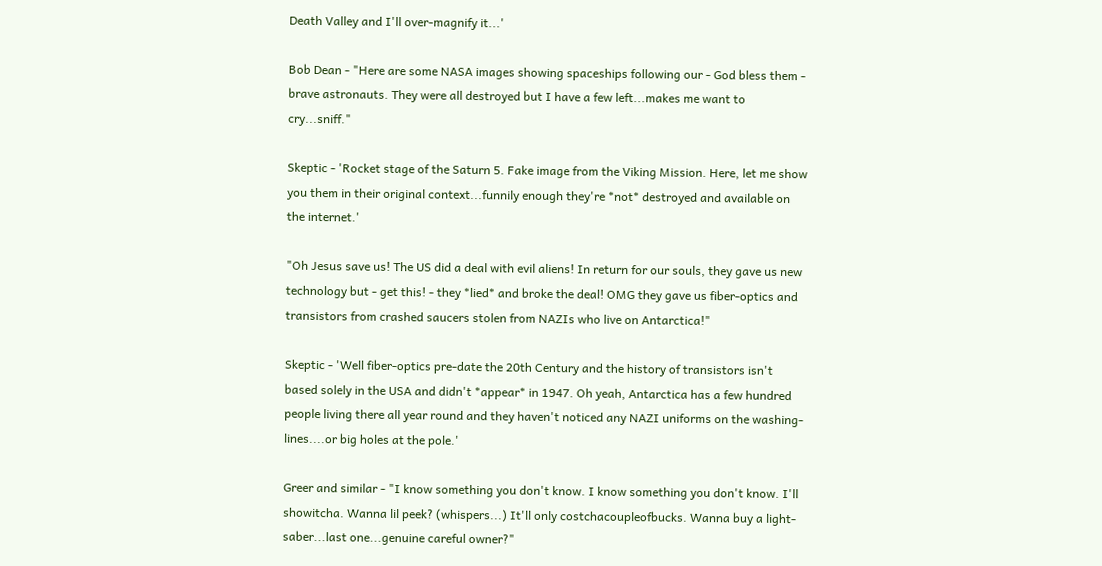Death Valley and I'll over-magnify it...'

Bob Dean - "Here are some NASA images showing spaceships following our - God bless them - brave astronauts. They were all destroyed but I have a few left...makes me want to cry...sniff."

Skeptic - 'Rocket stage of the Saturn 5. Fake image from the Viking Mission. Here, let me show you them in their original context...funnily enough they're *not* destroyed and available on the internet.'

"Oh Jesus save us! The US did a deal with evil aliens! In return for our souls, they gave us new technology but - get this! - they *lied* and broke the deal! OMG they gave us fiber-optics and transistors from crashed saucers stolen from NAZIs who live on Antarctica!"

Skeptic - 'Well fiber-optics pre-date the 20th Century and the history of transistors isn't based solely in the USA and didn't *appear* in 1947. Oh yeah, Antarctica has a few hundred people living there all year round and they haven't noticed any NAZI uniforms on the washing-lines....or big holes at the pole.'

Greer and similar - "I know something you don't know. I know something you don't know. I'll showitcha. Wanna lil peek? (whispers...) It'll only costchacoupleofbucks. Wanna buy a light-saber...last one...genuine careful owner?"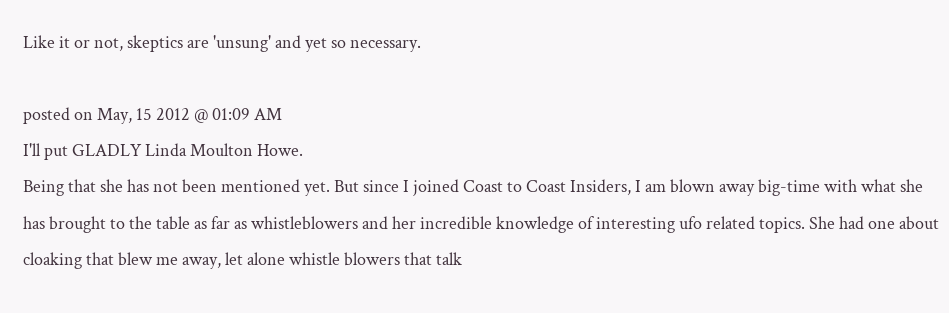Like it or not, skeptics are 'unsung' and yet so necessary.

posted on May, 15 2012 @ 01:09 AM
I'll put GLADLY Linda Moulton Howe.
Being that she has not been mentioned yet. But since I joined Coast to Coast Insiders, I am blown away big-time with what she has brought to the table as far as whistleblowers and her incredible knowledge of interesting ufo related topics. She had one about cloaking that blew me away, let alone whistle blowers that talk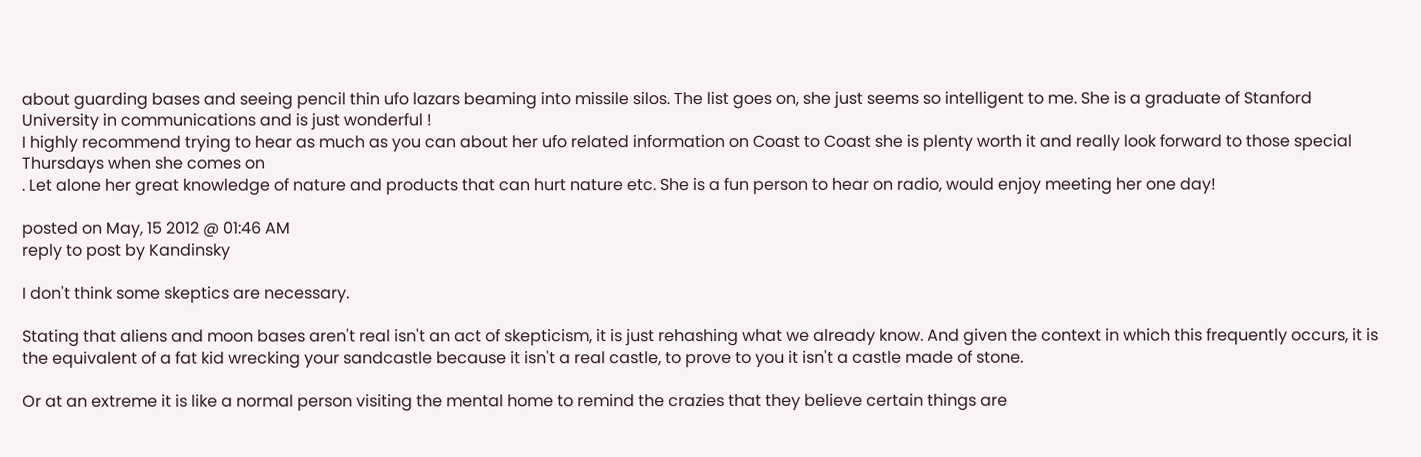about guarding bases and seeing pencil thin ufo lazars beaming into missile silos. The list goes on, she just seems so intelligent to me. She is a graduate of Stanford University in communications and is just wonderful !
I highly recommend trying to hear as much as you can about her ufo related information on Coast to Coast she is plenty worth it and really look forward to those special Thursdays when she comes on
. Let alone her great knowledge of nature and products that can hurt nature etc. She is a fun person to hear on radio, would enjoy meeting her one day!

posted on May, 15 2012 @ 01:46 AM
reply to post by Kandinsky

I don't think some skeptics are necessary.

Stating that aliens and moon bases aren't real isn't an act of skepticism, it is just rehashing what we already know. And given the context in which this frequently occurs, it is the equivalent of a fat kid wrecking your sandcastle because it isn't a real castle, to prove to you it isn't a castle made of stone.

Or at an extreme it is like a normal person visiting the mental home to remind the crazies that they believe certain things are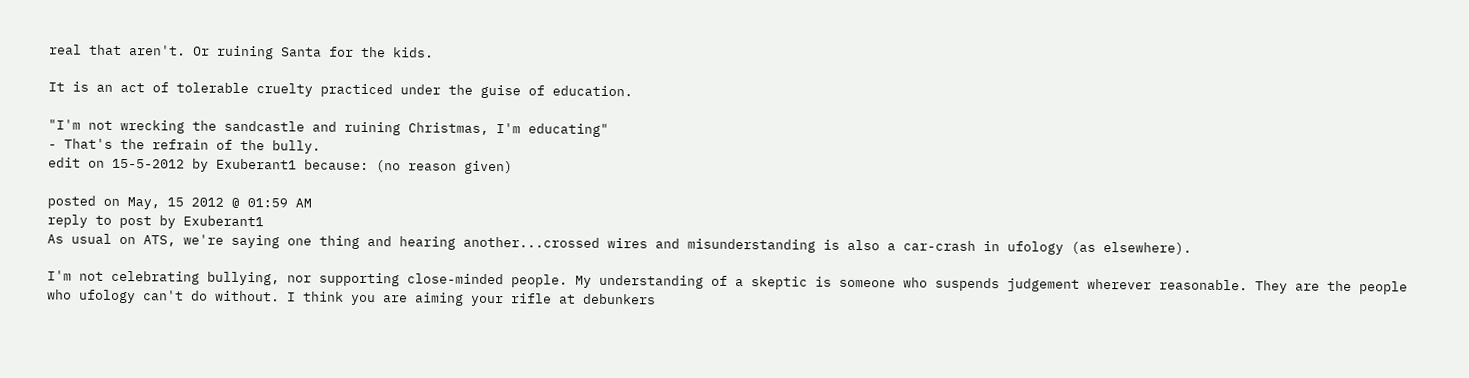real that aren't. Or ruining Santa for the kids.

It is an act of tolerable cruelty practiced under the guise of education.

"I'm not wrecking the sandcastle and ruining Christmas, I'm educating"
- That's the refrain of the bully.
edit on 15-5-2012 by Exuberant1 because: (no reason given)

posted on May, 15 2012 @ 01:59 AM
reply to post by Exuberant1
As usual on ATS, we're saying one thing and hearing another...crossed wires and misunderstanding is also a car-crash in ufology (as elsewhere).

I'm not celebrating bullying, nor supporting close-minded people. My understanding of a skeptic is someone who suspends judgement wherever reasonable. They are the people who ufology can't do without. I think you are aiming your rifle at debunkers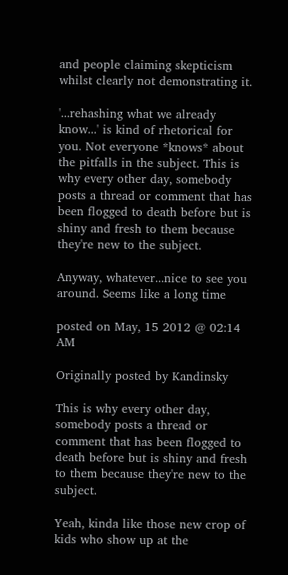and people claiming skepticism whilst clearly not demonstrating it.

'...rehashing what we already know...' is kind of rhetorical for you. Not everyone *knows* about the pitfalls in the subject. This is why every other day, somebody posts a thread or comment that has been flogged to death before but is shiny and fresh to them because they're new to the subject.

Anyway, whatever...nice to see you around. Seems like a long time

posted on May, 15 2012 @ 02:14 AM

Originally posted by Kandinsky

This is why every other day, somebody posts a thread or comment that has been flogged to death before but is shiny and fresh to them because they're new to the subject.

Yeah, kinda like those new crop of kids who show up at the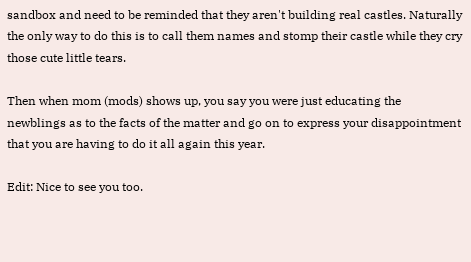sandbox and need to be reminded that they aren't building real castles. Naturally the only way to do this is to call them names and stomp their castle while they cry those cute little tears.

Then when mom (mods) shows up, you say you were just educating the newblings as to the facts of the matter and go on to express your disappointment that you are having to do it all again this year.

Edit: Nice to see you too.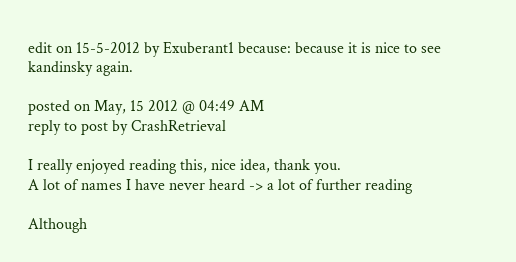edit on 15-5-2012 by Exuberant1 because: because it is nice to see kandinsky again.

posted on May, 15 2012 @ 04:49 AM
reply to post by CrashRetrieval

I really enjoyed reading this, nice idea, thank you.
A lot of names I have never heard -> a lot of further reading

Although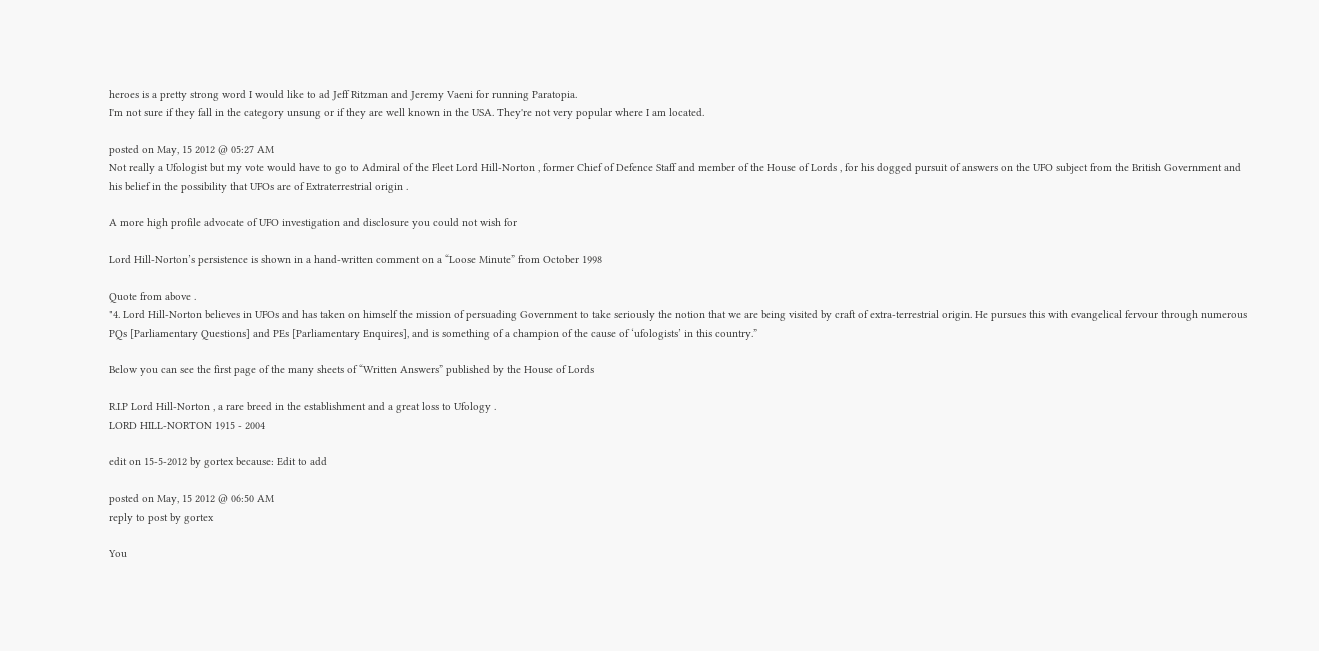heroes is a pretty strong word I would like to ad Jeff Ritzman and Jeremy Vaeni for running Paratopia.
I'm not sure if they fall in the category unsung or if they are well known in the USA. They're not very popular where I am located.

posted on May, 15 2012 @ 05:27 AM
Not really a Ufologist but my vote would have to go to Admiral of the Fleet Lord Hill-Norton , former Chief of Defence Staff and member of the House of Lords , for his dogged pursuit of answers on the UFO subject from the British Government and his belief in the possibility that UFOs are of Extraterrestrial origin .

A more high profile advocate of UFO investigation and disclosure you could not wish for

Lord Hill-Norton’s persistence is shown in a hand-written comment on a “Loose Minute” from October 1998

Quote from above .
"4. Lord Hill-Norton believes in UFOs and has taken on himself the mission of persuading Government to take seriously the notion that we are being visited by craft of extra-terrestrial origin. He pursues this with evangelical fervour through numerous PQs [Parliamentary Questions] and PEs [Parliamentary Enquires], and is something of a champion of the cause of ‘ufologists’ in this country.”

Below you can see the first page of the many sheets of “Written Answers” published by the House of Lords

R.I.P Lord Hill-Norton , a rare breed in the establishment and a great loss to Ufology .
LORD HILL-NORTON 1915 - 2004

edit on 15-5-2012 by gortex because: Edit to add

posted on May, 15 2012 @ 06:50 AM
reply to post by gortex

You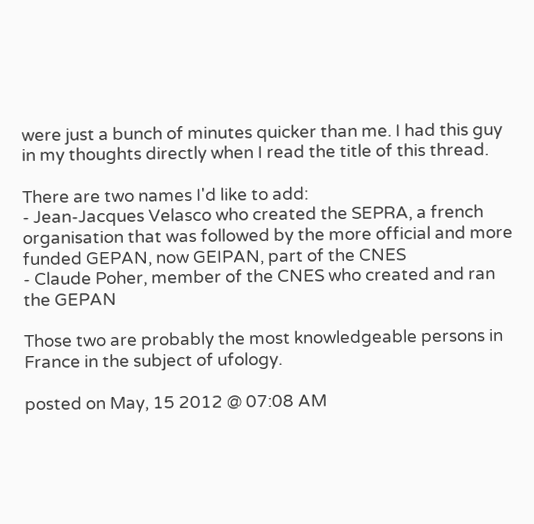were just a bunch of minutes quicker than me. I had this guy in my thoughts directly when I read the title of this thread.

There are two names I'd like to add:
- Jean-Jacques Velasco who created the SEPRA, a french organisation that was followed by the more official and more funded GEPAN, now GEIPAN, part of the CNES
- Claude Poher, member of the CNES who created and ran the GEPAN

Those two are probably the most knowledgeable persons in France in the subject of ufology.

posted on May, 15 2012 @ 07:08 AM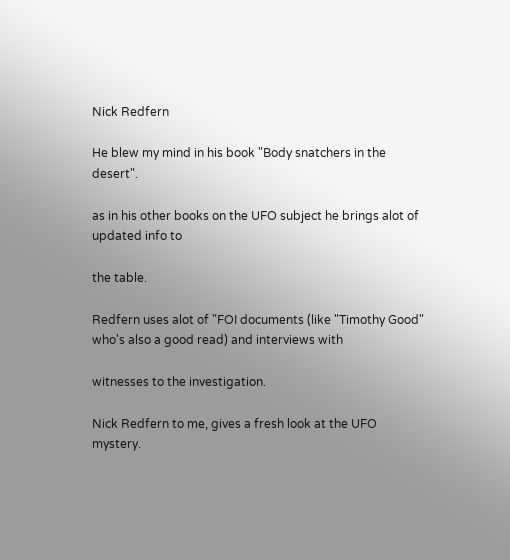Nick Redfern

He blew my mind in his book "Body snatchers in the desert".

as in his other books on the UFO subject he brings alot of updated info to

the table.

Redfern uses alot of "FOI documents (like "Timothy Good" who's also a good read) and interviews with

witnesses to the investigation.

Nick Redfern to me, gives a fresh look at the UFO mystery.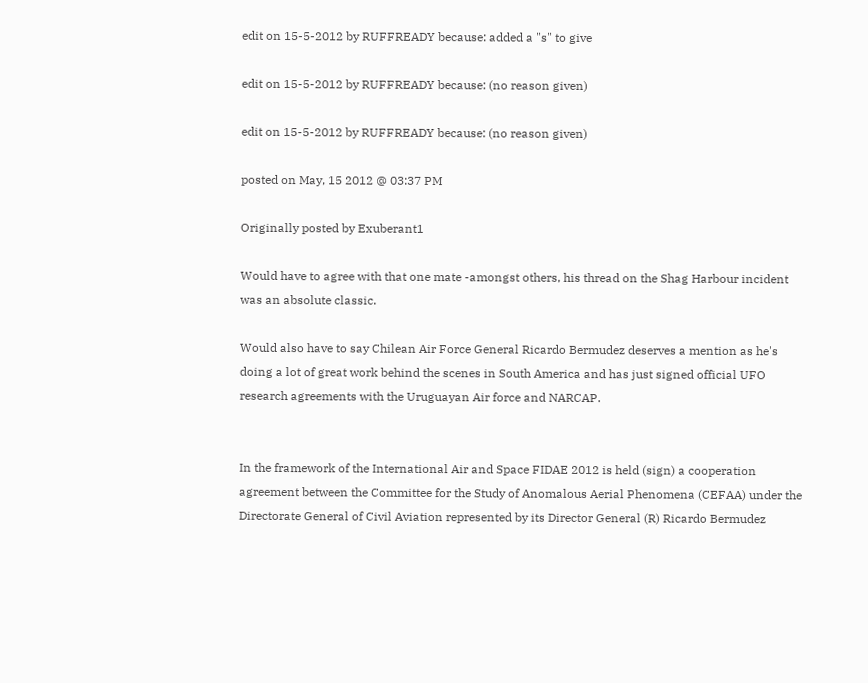edit on 15-5-2012 by RUFFREADY because: added a "s" to give

edit on 15-5-2012 by RUFFREADY because: (no reason given)

edit on 15-5-2012 by RUFFREADY because: (no reason given)

posted on May, 15 2012 @ 03:37 PM

Originally posted by Exuberant1

Would have to agree with that one mate -amongst others, his thread on the Shag Harbour incident was an absolute classic.

Would also have to say Chilean Air Force General Ricardo Bermudez deserves a mention as he's doing a lot of great work behind the scenes in South America and has just signed official UFO research agreements with the Uruguayan Air force and NARCAP.


In the framework of the International Air and Space FIDAE 2012 is held (sign) a cooperation agreement between the Committee for the Study of Anomalous Aerial Phenomena (CEFAA) under the Directorate General of Civil Aviation represented by its Director General (R) Ricardo Bermudez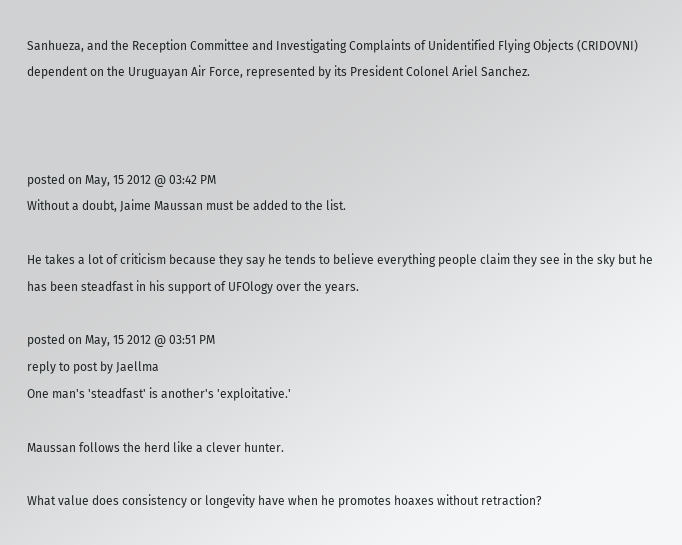Sanhueza, and the Reception Committee and Investigating Complaints of Unidentified Flying Objects (CRIDOVNI) dependent on the Uruguayan Air Force, represented by its President Colonel Ariel Sanchez.



posted on May, 15 2012 @ 03:42 PM
Without a doubt, Jaime Maussan must be added to the list.

He takes a lot of criticism because they say he tends to believe everything people claim they see in the sky but he has been steadfast in his support of UFOlogy over the years.

posted on May, 15 2012 @ 03:51 PM
reply to post by Jaellma
One man's 'steadfast' is another's 'exploitative.'

Maussan follows the herd like a clever hunter.

What value does consistency or longevity have when he promotes hoaxes without retraction?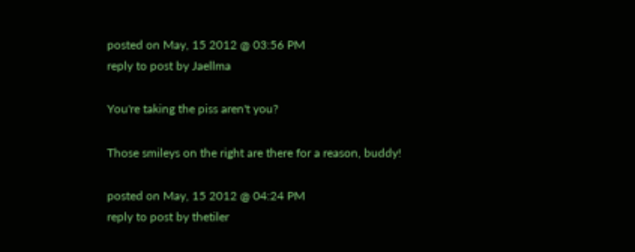posted on May, 15 2012 @ 03:56 PM
reply to post by Jaellma

You're taking the piss aren't you?

Those smileys on the right are there for a reason, buddy!

posted on May, 15 2012 @ 04:24 PM
reply to post by thetiler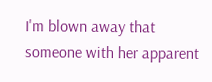I'm blown away that someone with her apparent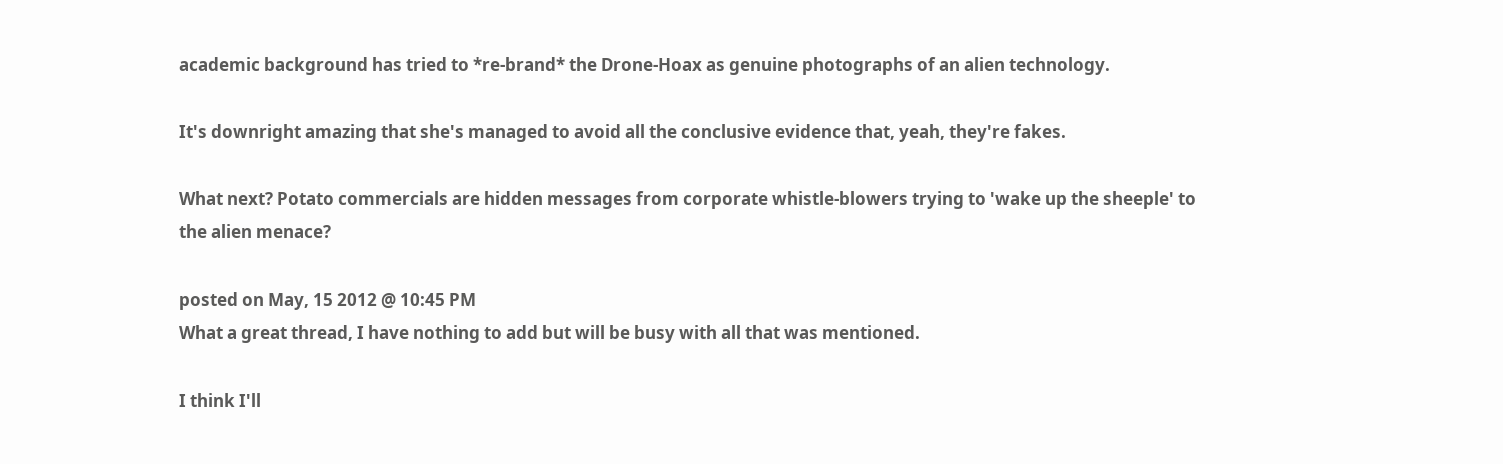academic background has tried to *re-brand* the Drone-Hoax as genuine photographs of an alien technology.

It's downright amazing that she's managed to avoid all the conclusive evidence that, yeah, they're fakes.

What next? Potato commercials are hidden messages from corporate whistle-blowers trying to 'wake up the sheeple' to the alien menace?

posted on May, 15 2012 @ 10:45 PM
What a great thread, I have nothing to add but will be busy with all that was mentioned.

I think I'll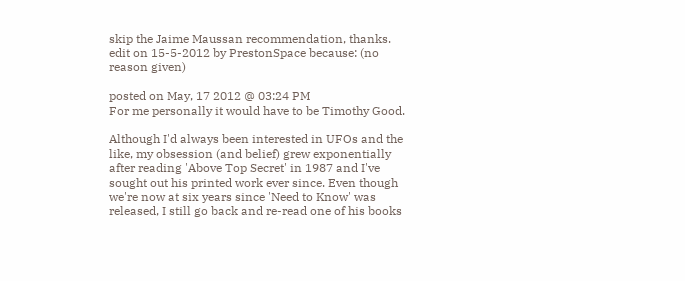skip the Jaime Maussan recommendation, thanks.
edit on 15-5-2012 by PrestonSpace because: (no reason given)

posted on May, 17 2012 @ 03:24 PM
For me personally it would have to be Timothy Good.

Although I'd always been interested in UFOs and the like, my obsession (and belief) grew exponentially after reading 'Above Top Secret' in 1987 and I've sought out his printed work ever since. Even though we're now at six years since 'Need to Know' was released, I still go back and re-read one of his books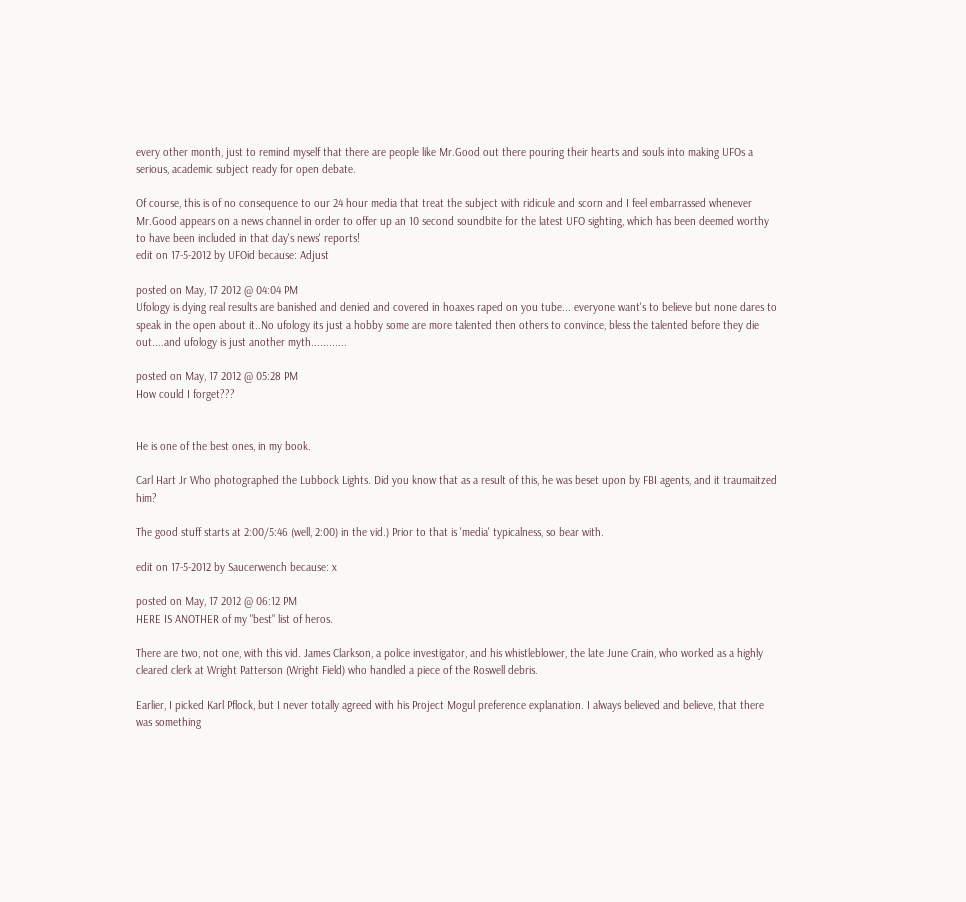every other month, just to remind myself that there are people like Mr.Good out there pouring their hearts and souls into making UFOs a serious, academic subject ready for open debate.

Of course, this is of no consequence to our 24 hour media that treat the subject with ridicule and scorn and I feel embarrassed whenever Mr.Good appears on a news channel in order to offer up an 10 second soundbite for the latest UFO sighting, which has been deemed worthy to have been included in that day's news' reports!
edit on 17-5-2012 by UFOid because: Adjust

posted on May, 17 2012 @ 04:04 PM
Ufology is dying real results are banished and denied and covered in hoaxes raped on you tube... everyone want's to believe but none dares to speak in the open about it..No ufology its just a hobby some are more talented then others to convince, bless the talented before they die out....and ufology is just another myth............

posted on May, 17 2012 @ 05:28 PM
How could I forget???


He is one of the best ones, in my book.

Carl Hart Jr Who photographed the Lubbock Lights. Did you know that as a result of this, he was beset upon by FBI agents, and it traumaitzed him?

The good stuff starts at 2:00/5:46 (well, 2:00) in the vid.) Prior to that is 'media' typicalness, so bear with.

edit on 17-5-2012 by Saucerwench because: x

posted on May, 17 2012 @ 06:12 PM
HERE IS ANOTHER of my "best" list of heros.

There are two, not one, with this vid. James Clarkson, a police investigator, and his whistleblower, the late June Crain, who worked as a highly cleared clerk at Wright Patterson (Wright Field) who handled a piece of the Roswell debris.

Earlier, I picked Karl Pflock, but I never totally agreed with his Project Mogul preference explanation. I always believed and believe, that there was something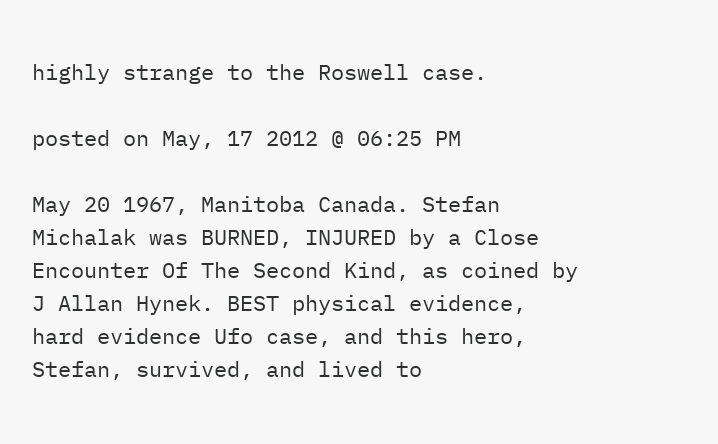highly strange to the Roswell case.

posted on May, 17 2012 @ 06:25 PM

May 20 1967, Manitoba Canada. Stefan Michalak was BURNED, INJURED by a Close Encounter Of The Second Kind, as coined by J Allan Hynek. BEST physical evidence, hard evidence Ufo case, and this hero, Stefan, survived, and lived to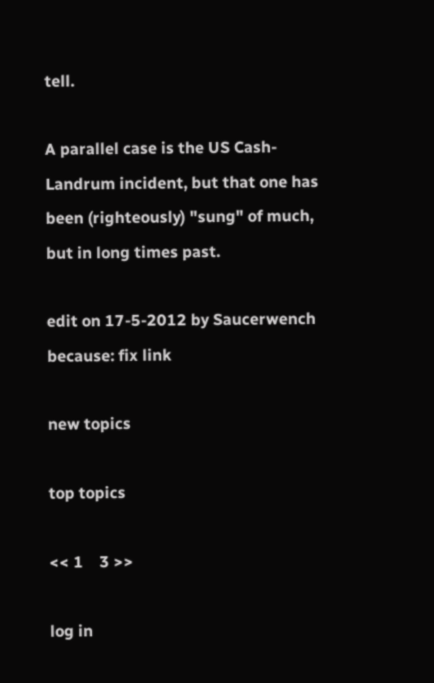tell.

A parallel case is the US Cash-Landrum incident, but that one has been (righteously) "sung" of much, but in long times past.

edit on 17-5-2012 by Saucerwench because: fix link

new topics

top topics

<< 1    3 >>

log in